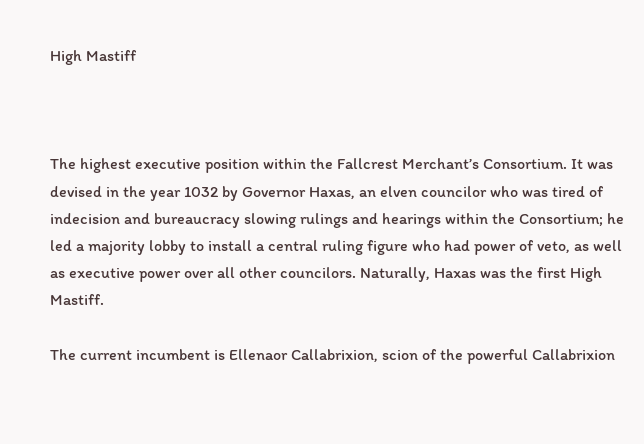High Mastiff



The highest executive position within the Fallcrest Merchant’s Consortium. It was devised in the year 1032 by Governor Haxas, an elven councilor who was tired of indecision and bureaucracy slowing rulings and hearings within the Consortium; he led a majority lobby to install a central ruling figure who had power of veto, as well as executive power over all other councilors. Naturally, Haxas was the first High Mastiff.

The current incumbent is Ellenaor Callabrixion, scion of the powerful Callabrixion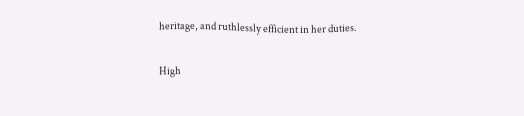heritage, and ruthlessly efficient in her duties.

High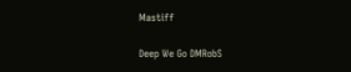Mastiff

Deep We Go DMRobS